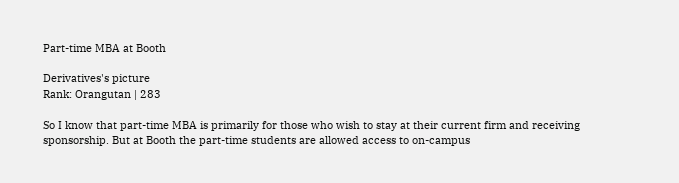Part-time MBA at Booth

Derivatives's picture
Rank: Orangutan | 283

So I know that part-time MBA is primarily for those who wish to stay at their current firm and receiving sponsorship. But at Booth the part-time students are allowed access to on-campus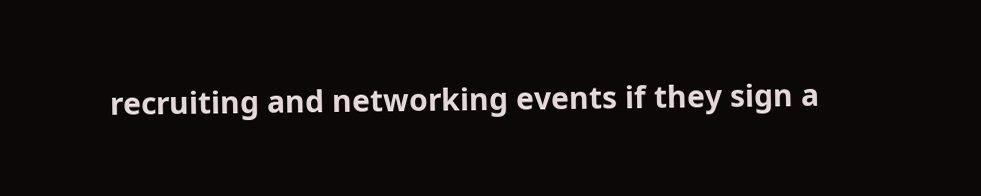recruiting and networking events if they sign a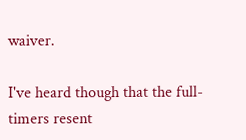waiver.

I've heard though that the full-timers resent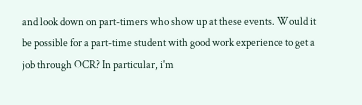and look down on part-timers who show up at these events. Would it be possible for a part-time student with good work experience to get a job through OCR? In particular, i'm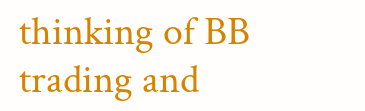thinking of BB trading and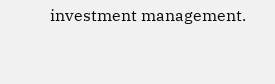investment management.